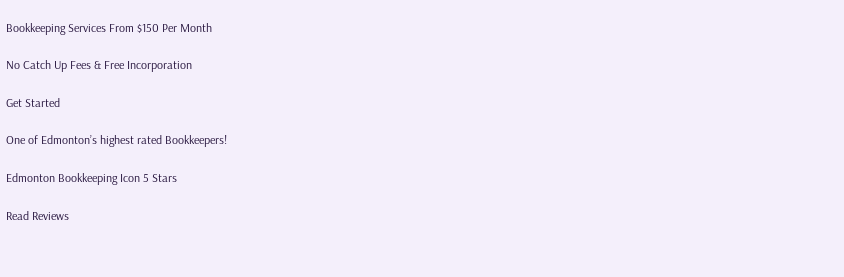Bookkeeping Services From $150 Per Month

No Catch Up Fees & Free Incorporation

Get Started

One of Edmonton’s highest rated Bookkeepers!

Edmonton Bookkeeping Icon 5 Stars

Read Reviews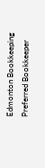Edmonton Bookkeeping Preferred Bookkeeper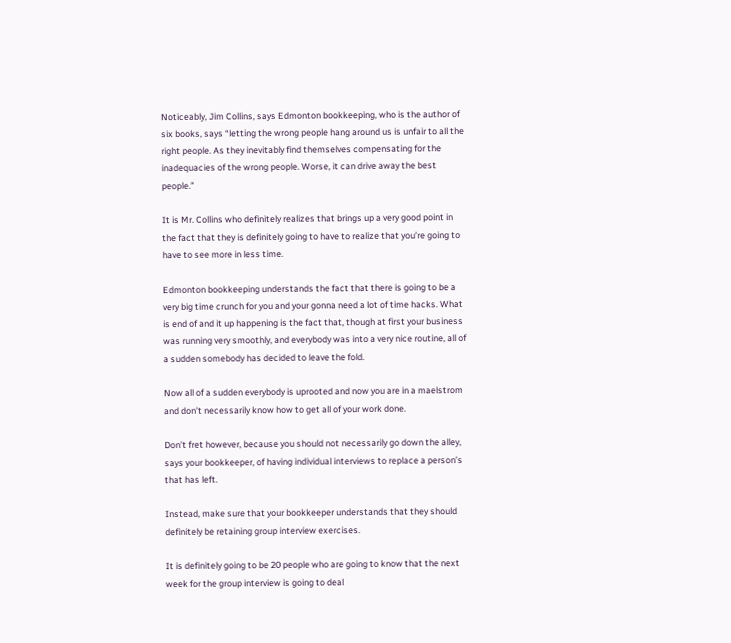Noticeably, Jim Collins, says Edmonton bookkeeping, who is the author of six books, says “letting the wrong people hang around us is unfair to all the right people. As they inevitably find themselves compensating for the inadequacies of the wrong people. Worse, it can drive away the best people.”

It is Mr. Collins who definitely realizes that brings up a very good point in the fact that they is definitely going to have to realize that you’re going to have to see more in less time.

Edmonton bookkeeping understands the fact that there is going to be a very big time crunch for you and your gonna need a lot of time hacks. What is end of and it up happening is the fact that, though at first your business was running very smoothly, and everybody was into a very nice routine, all of a sudden somebody has decided to leave the fold.

Now all of a sudden everybody is uprooted and now you are in a maelstrom and don’t necessarily know how to get all of your work done.

Don’t fret however, because you should not necessarily go down the alley, says your bookkeeper, of having individual interviews to replace a person’s that has left.

Instead, make sure that your bookkeeper understands that they should definitely be retaining group interview exercises.

It is definitely going to be 20 people who are going to know that the next week for the group interview is going to deal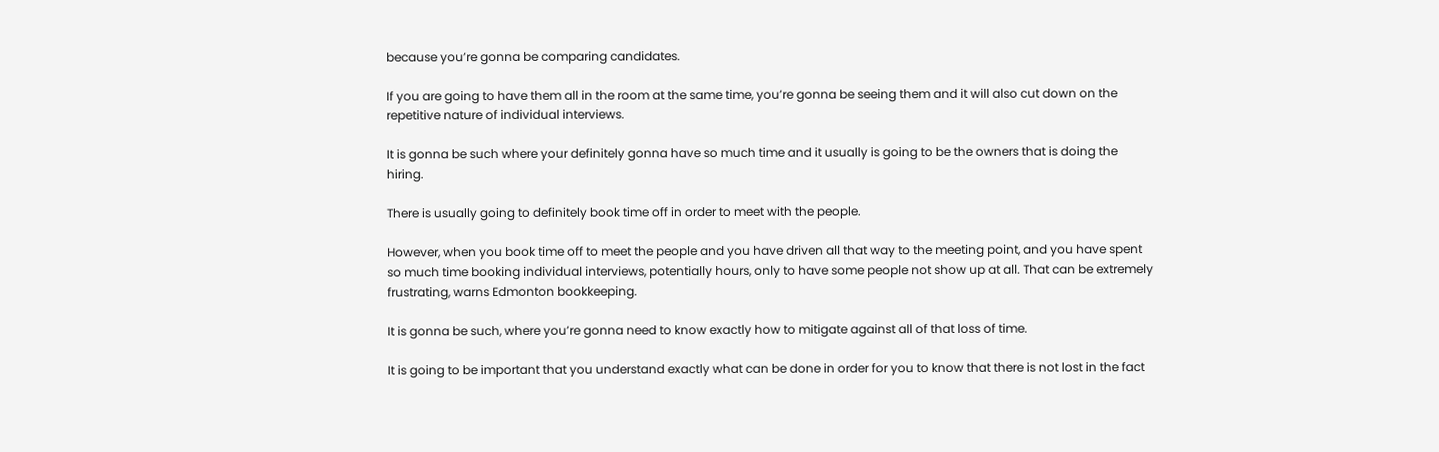because you’re gonna be comparing candidates.

If you are going to have them all in the room at the same time, you’re gonna be seeing them and it will also cut down on the repetitive nature of individual interviews.

It is gonna be such where your definitely gonna have so much time and it usually is going to be the owners that is doing the hiring.

There is usually going to definitely book time off in order to meet with the people.

However, when you book time off to meet the people and you have driven all that way to the meeting point, and you have spent so much time booking individual interviews, potentially hours, only to have some people not show up at all. That can be extremely frustrating, warns Edmonton bookkeeping.

It is gonna be such, where you’re gonna need to know exactly how to mitigate against all of that loss of time.

It is going to be important that you understand exactly what can be done in order for you to know that there is not lost in the fact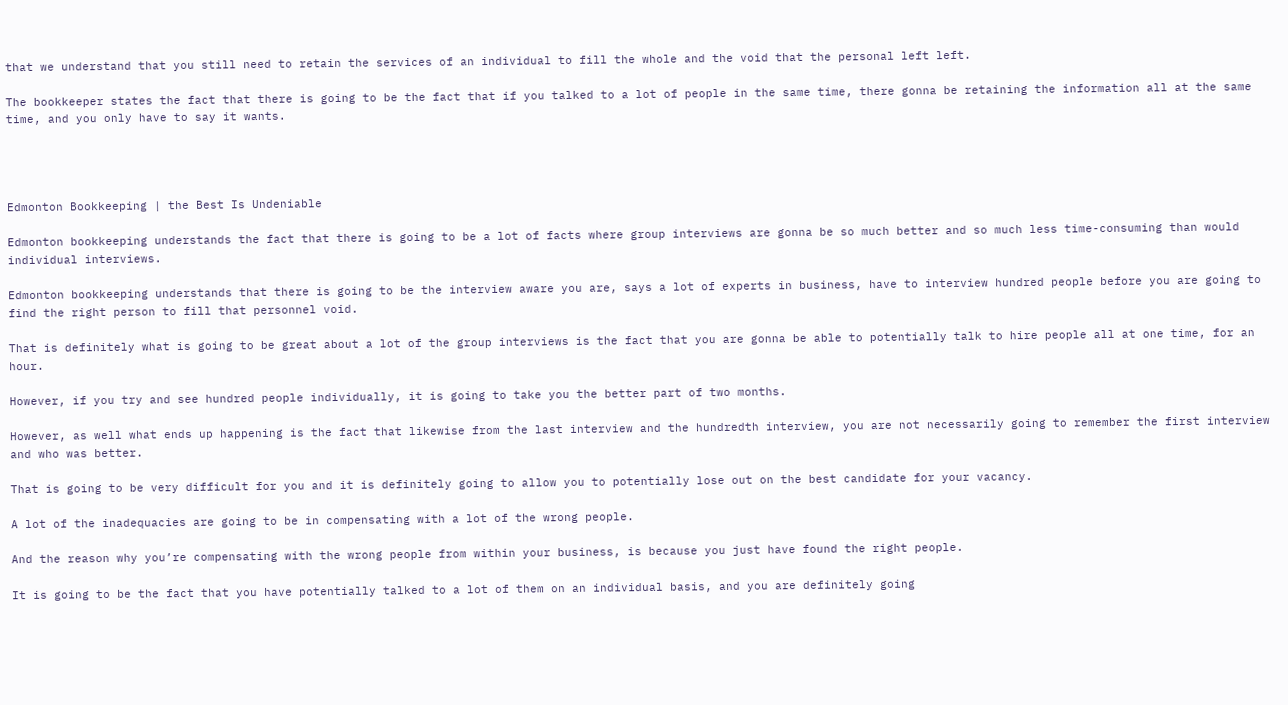that we understand that you still need to retain the services of an individual to fill the whole and the void that the personal left left.

The bookkeeper states the fact that there is going to be the fact that if you talked to a lot of people in the same time, there gonna be retaining the information all at the same time, and you only have to say it wants.




Edmonton Bookkeeping | the Best Is Undeniable

Edmonton bookkeeping understands the fact that there is going to be a lot of facts where group interviews are gonna be so much better and so much less time-consuming than would individual interviews.

Edmonton bookkeeping understands that there is going to be the interview aware you are, says a lot of experts in business, have to interview hundred people before you are going to find the right person to fill that personnel void.

That is definitely what is going to be great about a lot of the group interviews is the fact that you are gonna be able to potentially talk to hire people all at one time, for an hour.

However, if you try and see hundred people individually, it is going to take you the better part of two months.

However, as well what ends up happening is the fact that likewise from the last interview and the hundredth interview, you are not necessarily going to remember the first interview and who was better.

That is going to be very difficult for you and it is definitely going to allow you to potentially lose out on the best candidate for your vacancy.

A lot of the inadequacies are going to be in compensating with a lot of the wrong people.

And the reason why you’re compensating with the wrong people from within your business, is because you just have found the right people.

It is going to be the fact that you have potentially talked to a lot of them on an individual basis, and you are definitely going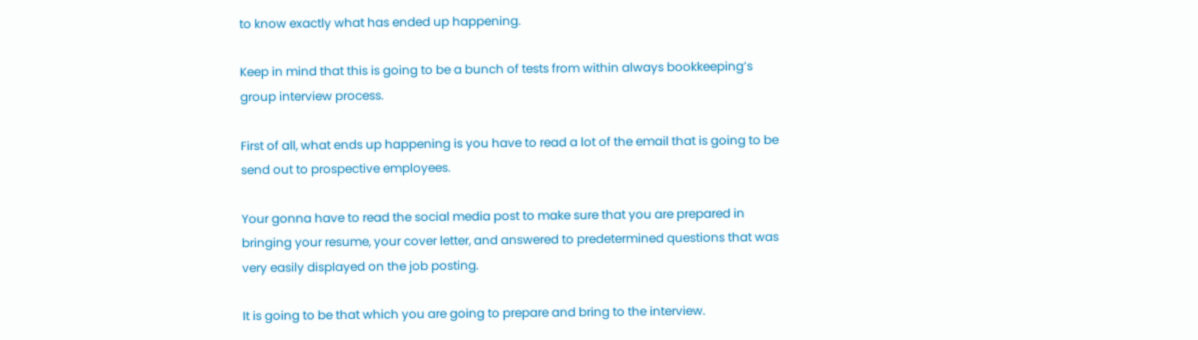to know exactly what has ended up happening.

Keep in mind that this is going to be a bunch of tests from within always bookkeeping’s group interview process.

First of all, what ends up happening is you have to read a lot of the email that is going to be send out to prospective employees.

Your gonna have to read the social media post to make sure that you are prepared in bringing your resume, your cover letter, and answered to predetermined questions that was very easily displayed on the job posting.

It is going to be that which you are going to prepare and bring to the interview.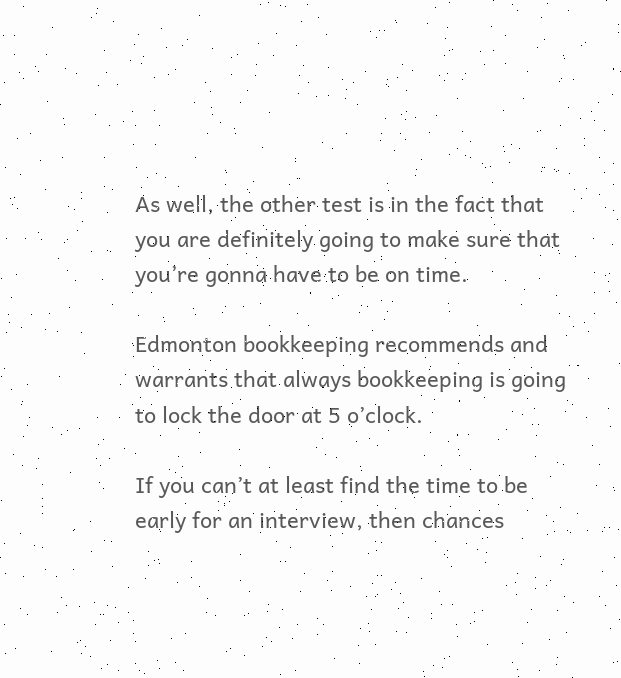As well, the other test is in the fact that you are definitely going to make sure that you’re gonna have to be on time.

Edmonton bookkeeping recommends and warrants that always bookkeeping is going to lock the door at 5 o’clock.

If you can’t at least find the time to be early for an interview, then chances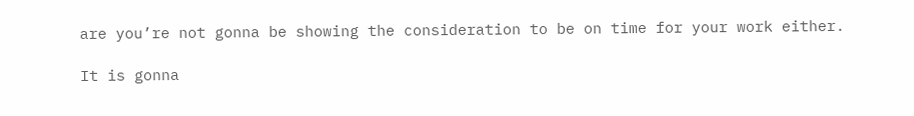are you’re not gonna be showing the consideration to be on time for your work either.

It is gonna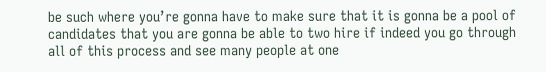be such where you’re gonna have to make sure that it is gonna be a pool of candidates that you are gonna be able to two hire if indeed you go through all of this process and see many people at one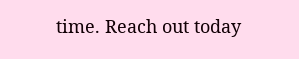time. Reach out today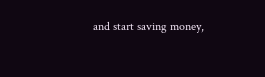and start saving money,